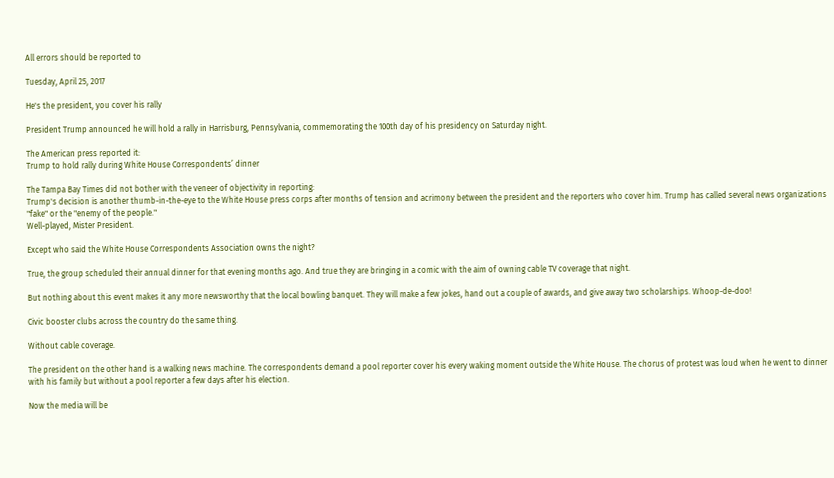All errors should be reported to

Tuesday, April 25, 2017

He's the president, you cover his rally

President Trump announced he will hold a rally in Harrisburg, Pennsylvania, commemorating the 100th day of his presidency on Saturday night.

The American press reported it:
Trump to hold rally during White House Correspondents’ dinner

The Tampa Bay Times did not bother with the veneer of objectivity in reporting:
Trump's decision is another thumb-in-the-eye to the White House press corps after months of tension and acrimony between the president and the reporters who cover him. Trump has called several news organizations "fake" or the "enemy of the people."
Well-played, Mister President.

Except who said the White House Correspondents Association owns the night?

True, the group scheduled their annual dinner for that evening months ago. And true they are bringing in a comic with the aim of owning cable TV coverage that night.

But nothing about this event makes it any more newsworthy that the local bowling banquet. They will make a few jokes, hand out a couple of awards, and give away two scholarships. Whoop-de-doo!

Civic booster clubs across the country do the same thing.

Without cable coverage.

The president on the other hand is a walking news machine. The correspondents demand a pool reporter cover his every waking moment outside the White House. The chorus of protest was loud when he went to dinner with his family but without a pool reporter a few days after his election.

Now the media will be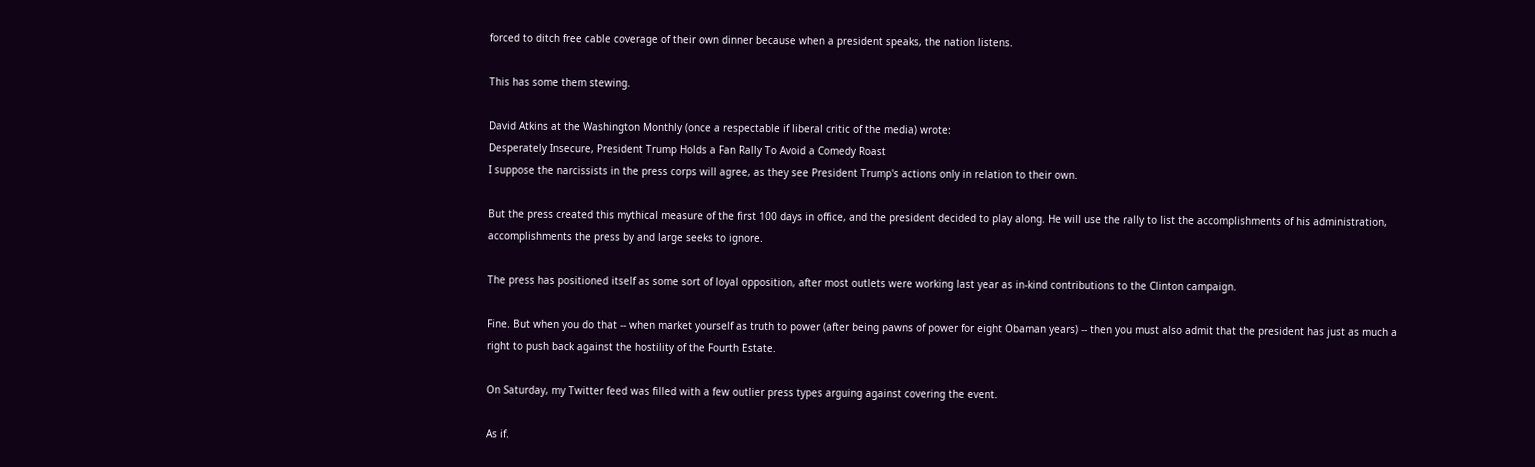forced to ditch free cable coverage of their own dinner because when a president speaks, the nation listens.

This has some them stewing.

David Atkins at the Washington Monthly (once a respectable if liberal critic of the media) wrote:
Desperately Insecure, President Trump Holds a Fan Rally To Avoid a Comedy Roast
I suppose the narcissists in the press corps will agree, as they see President Trump's actions only in relation to their own.

But the press created this mythical measure of the first 100 days in office, and the president decided to play along. He will use the rally to list the accomplishments of his administration, accomplishments the press by and large seeks to ignore.

The press has positioned itself as some sort of loyal opposition, after most outlets were working last year as in-kind contributions to the Clinton campaign.

Fine. But when you do that -- when market yourself as truth to power (after being pawns of power for eight Obaman years) -- then you must also admit that the president has just as much a right to push back against the hostility of the Fourth Estate.

On Saturday, my Twitter feed was filled with a few outlier press types arguing against covering the event.

As if.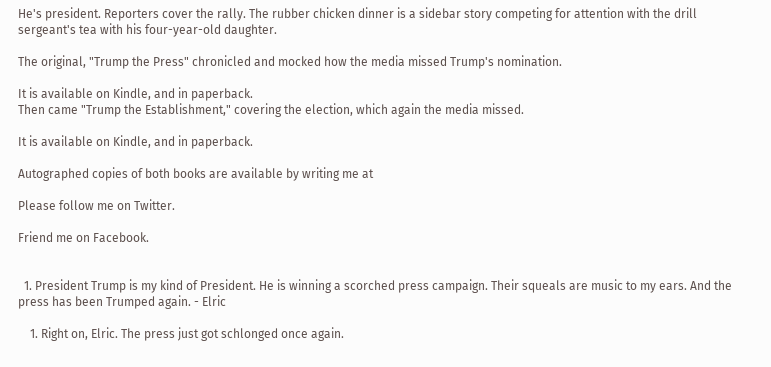He's president. Reporters cover the rally. The rubber chicken dinner is a sidebar story competing for attention with the drill sergeant's tea with his four-year-old daughter.

The original, "Trump the Press" chronicled and mocked how the media missed Trump's nomination.

It is available on Kindle, and in paperback.
Then came "Trump the Establishment," covering the election, which again the media missed.

It is available on Kindle, and in paperback.

Autographed copies of both books are available by writing me at

Please follow me on Twitter.

Friend me on Facebook.


  1. President Trump is my kind of President. He is winning a scorched press campaign. Their squeals are music to my ears. And the press has been Trumped again. - Elric

    1. Right on, Elric. The press just got schlonged once again.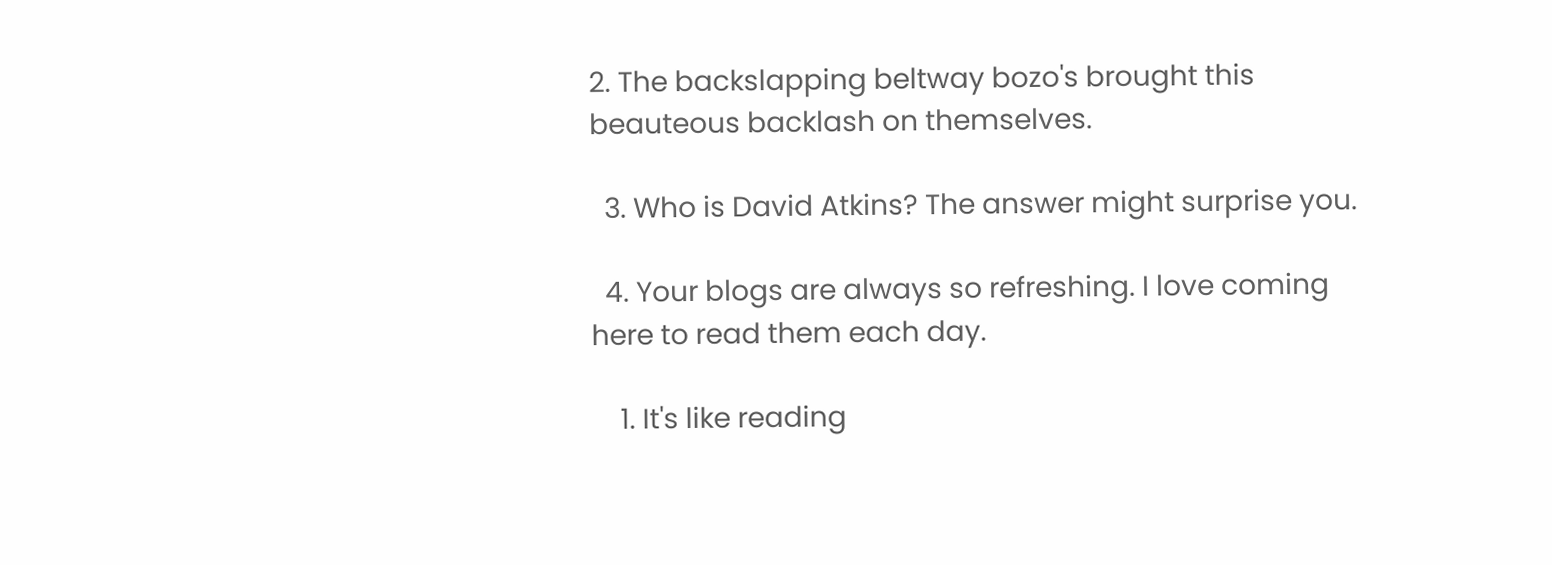2. The backslapping beltway bozo's brought this beauteous backlash on themselves.

  3. Who is David Atkins? The answer might surprise you.

  4. Your blogs are always so refreshing. I love coming here to read them each day.

    1. It's like reading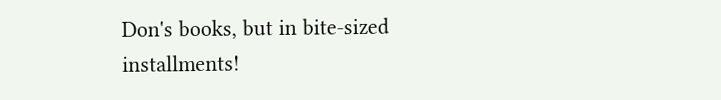Don's books, but in bite-sized installments!